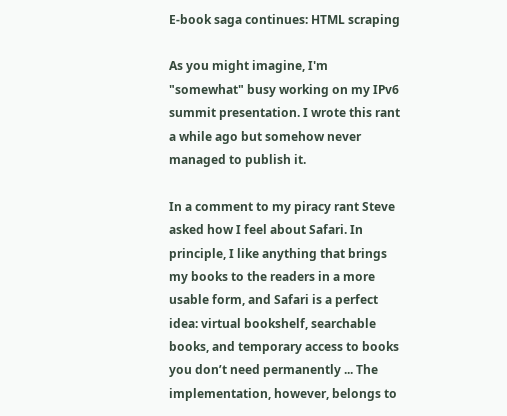E-book saga continues: HTML scraping

As you might imagine, I'm "somewhat" busy working on my IPv6 summit presentation. I wrote this rant a while ago but somehow never managed to publish it.

In a comment to my piracy rant Steve asked how I feel about Safari. In principle, I like anything that brings my books to the readers in a more usable form, and Safari is a perfect idea: virtual bookshelf, searchable books, and temporary access to books you don’t need permanently ... The implementation, however, belongs to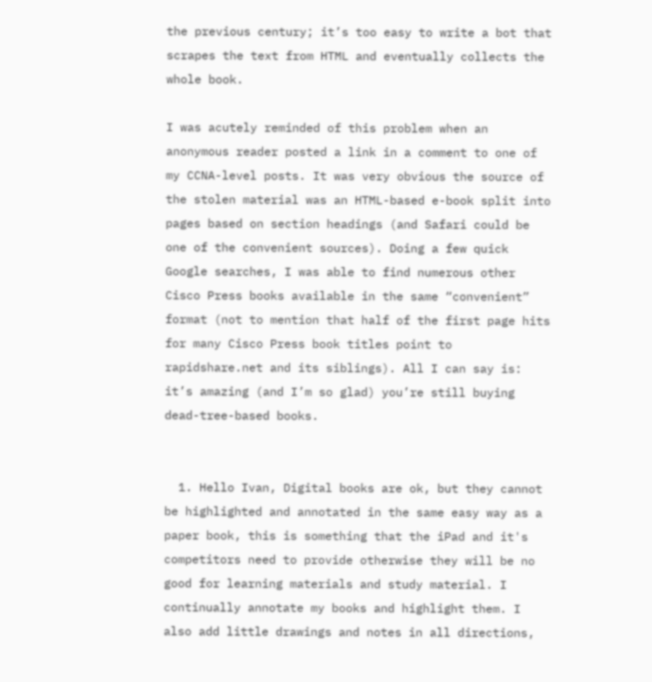the previous century; it’s too easy to write a bot that scrapes the text from HTML and eventually collects the whole book.

I was acutely reminded of this problem when an anonymous reader posted a link in a comment to one of my CCNA-level posts. It was very obvious the source of the stolen material was an HTML-based e-book split into pages based on section headings (and Safari could be one of the convenient sources). Doing a few quick Google searches, I was able to find numerous other Cisco Press books available in the same “convenient” format (not to mention that half of the first page hits for many Cisco Press book titles point to rapidshare.net and its siblings). All I can say is: it’s amazing (and I’m so glad) you’re still buying dead-tree-based books.


  1. Hello Ivan, Digital books are ok, but they cannot be highlighted and annotated in the same easy way as a paper book, this is something that the iPad and it's competitors need to provide otherwise they will be no good for learning materials and study material. I continually annotate my books and highlight them. I also add little drawings and notes in all directions,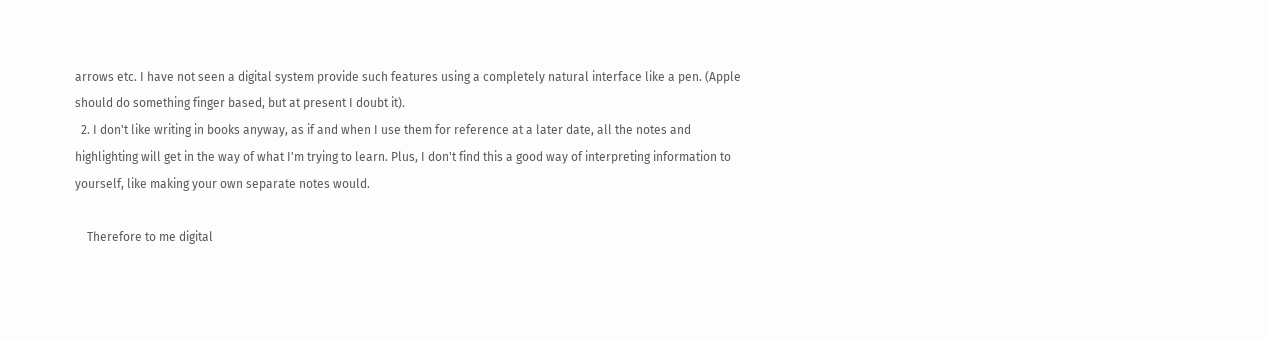arrows etc. I have not seen a digital system provide such features using a completely natural interface like a pen. (Apple should do something finger based, but at present I doubt it).
  2. I don't like writing in books anyway, as if and when I use them for reference at a later date, all the notes and highlighting will get in the way of what I'm trying to learn. Plus, I don't find this a good way of interpreting information to yourself, like making your own separate notes would.

    Therefore to me digital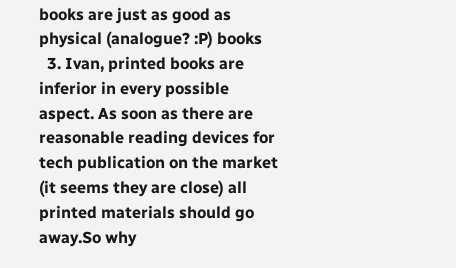books are just as good as physical (analogue? :P) books
  3. Ivan, printed books are inferior in every possible aspect. As soon as there are reasonable reading devices for tech publication on the market (it seems they are close) all printed materials should go away.So why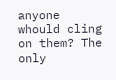anyone whould cling on them? The only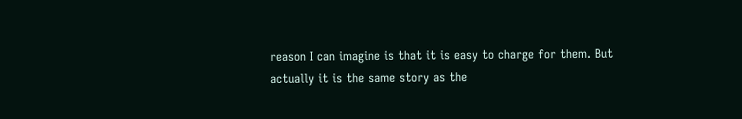reason I can imagine is that it is easy to charge for them. But actually it is the same story as the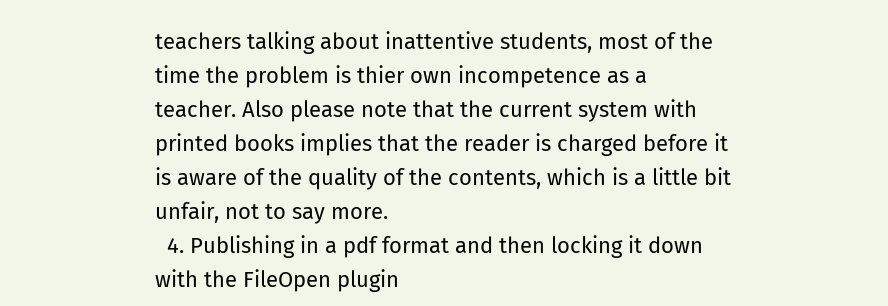teachers talking about inattentive students, most of the time the problem is thier own incompetence as a teacher. Also please note that the current system with printed books implies that the reader is charged before it is aware of the quality of the contents, which is a little bit unfair, not to say more.
  4. Publishing in a pdf format and then locking it down with the FileOpen plugin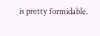is pretty formidable.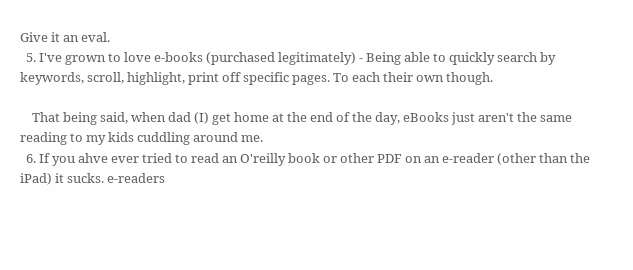Give it an eval.
  5. I've grown to love e-books (purchased legitimately) - Being able to quickly search by keywords, scroll, highlight, print off specific pages. To each their own though.

    That being said, when dad (I) get home at the end of the day, eBooks just aren't the same reading to my kids cuddling around me.
  6. If you ahve ever tried to read an O'reilly book or other PDF on an e-reader (other than the iPad) it sucks. e-readers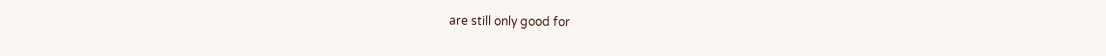are still only good for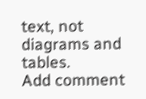text, not diagrams and tables.
Add comment